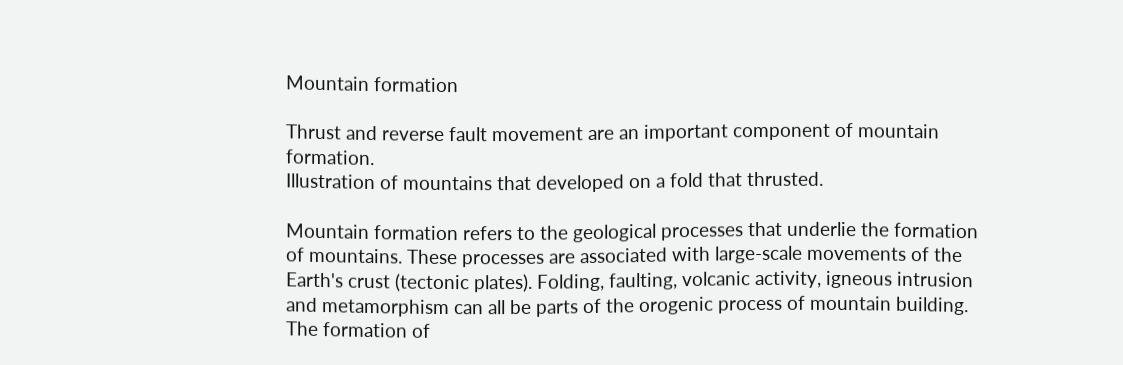Mountain formation

Thrust and reverse fault movement are an important component of mountain formation.
Illustration of mountains that developed on a fold that thrusted.

Mountain formation refers to the geological processes that underlie the formation of mountains. These processes are associated with large-scale movements of the Earth's crust (tectonic plates). Folding, faulting, volcanic activity, igneous intrusion and metamorphism can all be parts of the orogenic process of mountain building. The formation of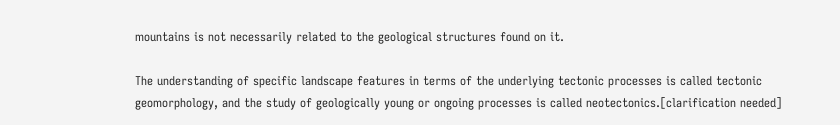mountains is not necessarily related to the geological structures found on it.

The understanding of specific landscape features in terms of the underlying tectonic processes is called tectonic geomorphology, and the study of geologically young or ongoing processes is called neotectonics.[clarification needed]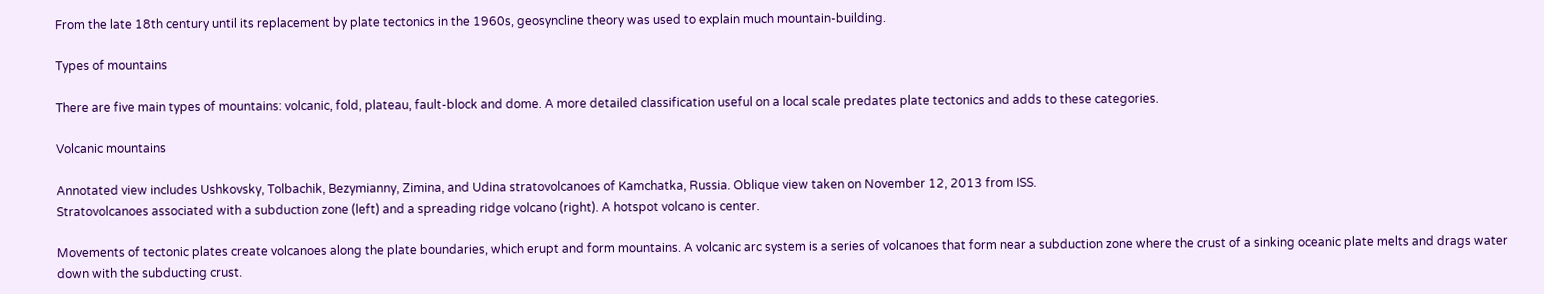From the late 18th century until its replacement by plate tectonics in the 1960s, geosyncline theory was used to explain much mountain-building.

Types of mountains

There are five main types of mountains: volcanic, fold, plateau, fault-block and dome. A more detailed classification useful on a local scale predates plate tectonics and adds to these categories.

Volcanic mountains

Annotated view includes Ushkovsky, Tolbachik, Bezymianny, Zimina, and Udina stratovolcanoes of Kamchatka, Russia. Oblique view taken on November 12, 2013 from ISS.
Stratovolcanoes associated with a subduction zone (left) and a spreading ridge volcano (right). A hotspot volcano is center.

Movements of tectonic plates create volcanoes along the plate boundaries, which erupt and form mountains. A volcanic arc system is a series of volcanoes that form near a subduction zone where the crust of a sinking oceanic plate melts and drags water down with the subducting crust.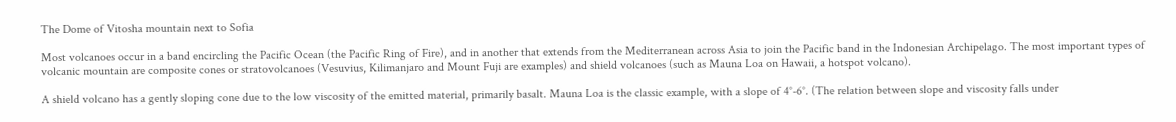The Dome of Vitosha mountain next to Sofia

Most volcanoes occur in a band encircling the Pacific Ocean (the Pacific Ring of Fire), and in another that extends from the Mediterranean across Asia to join the Pacific band in the Indonesian Archipelago. The most important types of volcanic mountain are composite cones or stratovolcanoes (Vesuvius, Kilimanjaro and Mount Fuji are examples) and shield volcanoes (such as Mauna Loa on Hawaii, a hotspot volcano).

A shield volcano has a gently sloping cone due to the low viscosity of the emitted material, primarily basalt. Mauna Loa is the classic example, with a slope of 4°-6°. (The relation between slope and viscosity falls under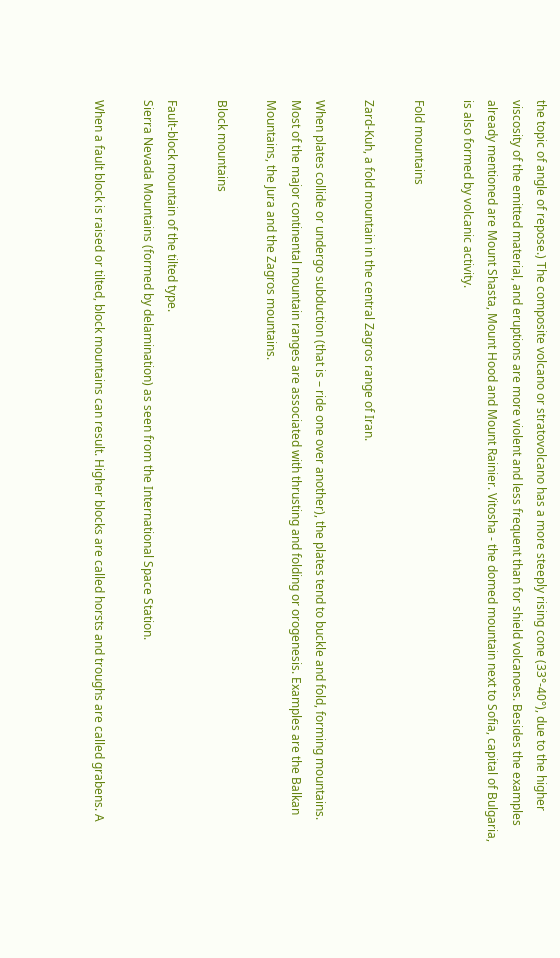the topic of angle of repose.) The composite volcano or stratovolcano has a more steeply rising cone (33°-40°), due to the higher viscosity of the emitted material, and eruptions are more violent and less frequent than for shield volcanoes. Besides the examples already mentioned are Mount Shasta, Mount Hood and Mount Rainier. Vitosha - the domed mountain next to Sofia, capital of Bulgaria, is also formed by volcanic activity.

Fold mountains

Zard-Kuh, a fold mountain in the central Zagros range of Iran.

When plates collide or undergo subduction (that is – ride one over another), the plates tend to buckle and fold, forming mountains. Most of the major continental mountain ranges are associated with thrusting and folding or orogenesis. Examples are the Balkan Mountains, the Jura and the Zagros mountains.

Block mountains

Fault-block mountain of the tilted type.
Sierra Nevada Mountains (formed by delamination) as seen from the International Space Station.

When a fault block is raised or tilted, block mountains can result. Higher blocks are called horsts and troughs are called grabens. A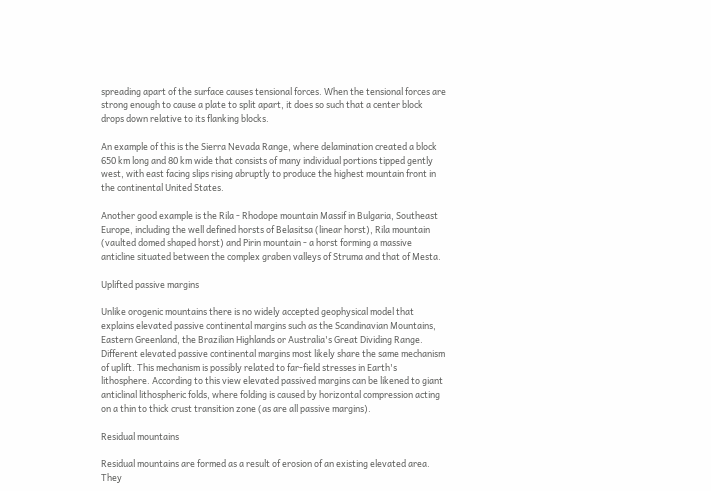spreading apart of the surface causes tensional forces. When the tensional forces are strong enough to cause a plate to split apart, it does so such that a center block drops down relative to its flanking blocks.

An example of this is the Sierra Nevada Range, where delamination created a block 650 km long and 80 km wide that consists of many individual portions tipped gently west, with east facing slips rising abruptly to produce the highest mountain front in the continental United States.

Another good example is the Rila - Rhodope mountain Massif in Bulgaria, Southeast Europe, including the well defined horsts of Belasitsa (linear horst), Rila mountain (vaulted domed shaped horst) and Pirin mountain - a horst forming a massive anticline situated between the complex graben valleys of Struma and that of Mesta.

Uplifted passive margins

Unlike orogenic mountains there is no widely accepted geophysical model that explains elevated passive continental margins such as the Scandinavian Mountains, Eastern Greenland, the Brazilian Highlands or Australia's Great Dividing Range. Different elevated passive continental margins most likely share the same mechanism of uplift. This mechanism is possibly related to far-field stresses in Earth's lithosphere. According to this view elevated passived margins can be likened to giant anticlinal lithospheric folds, where folding is caused by horizontal compression acting on a thin to thick crust transition zone (as are all passive margins).

Residual mountains

Residual mountains are formed as a result of erosion of an existing elevated area. They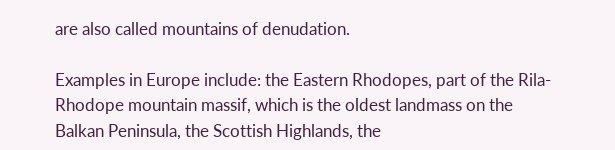are also called mountains of denudation.

Examples in Europe include: the Eastern Rhodopes, part of the Rila-Rhodope mountain massif, which is the oldest landmass on the Balkan Peninsula, the Scottish Highlands, the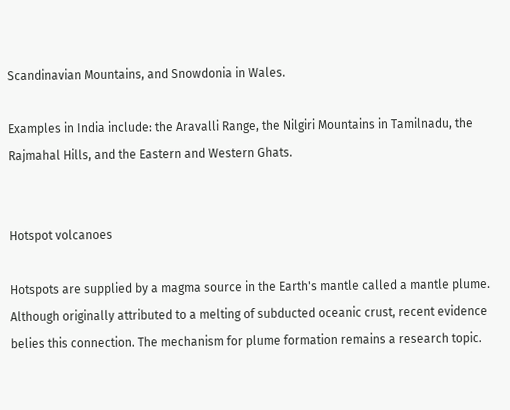Scandinavian Mountains, and Snowdonia in Wales.

Examples in India include: the Aravalli Range, the Nilgiri Mountains in Tamilnadu, the Rajmahal Hills, and the Eastern and Western Ghats.


Hotspot volcanoes

Hotspots are supplied by a magma source in the Earth's mantle called a mantle plume. Although originally attributed to a melting of subducted oceanic crust, recent evidence belies this connection. The mechanism for plume formation remains a research topic.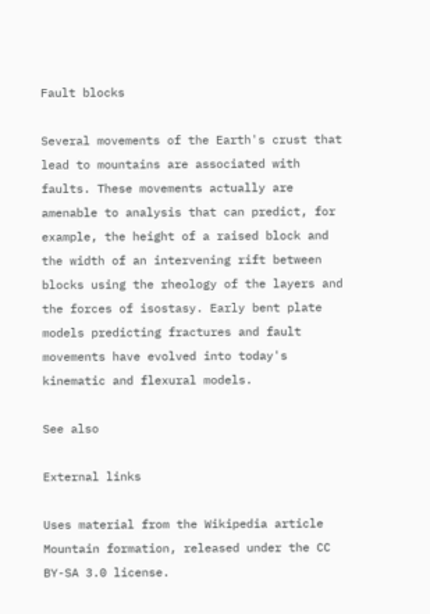Fault blocks

Several movements of the Earth's crust that lead to mountains are associated with faults. These movements actually are amenable to analysis that can predict, for example, the height of a raised block and the width of an intervening rift between blocks using the rheology of the layers and the forces of isostasy. Early bent plate models predicting fractures and fault movements have evolved into today's kinematic and flexural models.

See also

External links

Uses material from the Wikipedia article Mountain formation, released under the CC BY-SA 3.0 license.